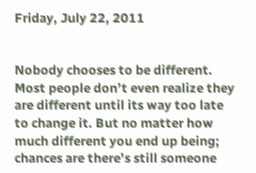Friday, July 22, 2011


Nobody chooses to be different. Most people don’t even realize they are different until its way too late to change it. But no matter how much different you end up being; chances are there’s still someone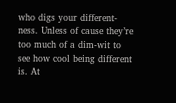who digs your different-ness. Unless of cause they’re too much of a dim-wit to see how cool being different is. At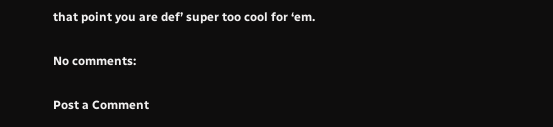that point you are def’ super too cool for ‘em.

No comments:

Post a Comment